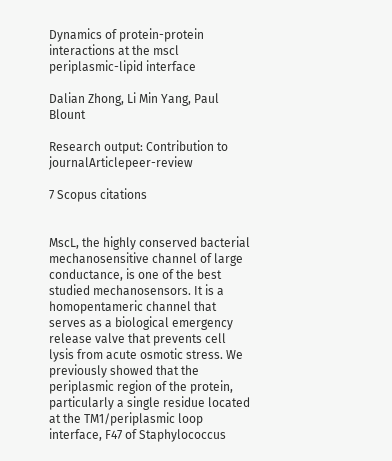Dynamics of protein-protein interactions at the mscl periplasmic-lipid interface

Dalian Zhong, Li Min Yang, Paul Blount

Research output: Contribution to journalArticlepeer-review

7 Scopus citations


MscL, the highly conserved bacterial mechanosensitive channel of large conductance, is one of the best studied mechanosensors. It is a homopentameric channel that serves as a biological emergency release valve that prevents cell lysis from acute osmotic stress. We previously showed that the periplasmic region of the protein, particularly a single residue located at the TM1/periplasmic loop interface, F47 of Staphylococcus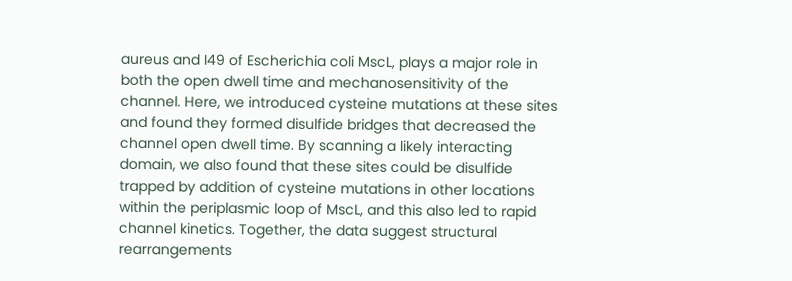aureus and I49 of Escherichia coli MscL, plays a major role in both the open dwell time and mechanosensitivity of the channel. Here, we introduced cysteine mutations at these sites and found they formed disulfide bridges that decreased the channel open dwell time. By scanning a likely interacting domain, we also found that these sites could be disulfide trapped by addition of cysteine mutations in other locations within the periplasmic loop of MscL, and this also led to rapid channel kinetics. Together, the data suggest structural rearrangements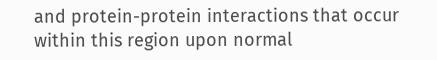and protein-protein interactions that occur within this region upon normal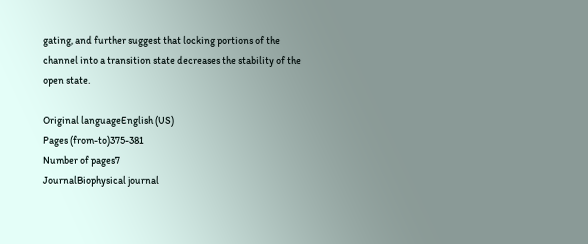gating, and further suggest that locking portions of the channel into a transition state decreases the stability of the open state.

Original languageEnglish (US)
Pages (from-to)375-381
Number of pages7
JournalBiophysical journal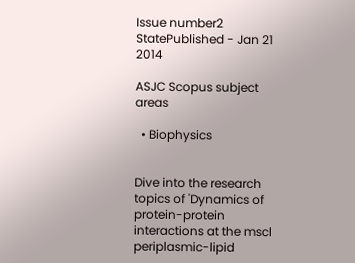Issue number2
StatePublished - Jan 21 2014

ASJC Scopus subject areas

  • Biophysics


Dive into the research topics of 'Dynamics of protein-protein interactions at the mscl periplasmic-lipid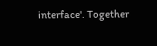interface'. Together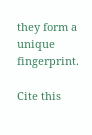they form a unique fingerprint.

Cite this